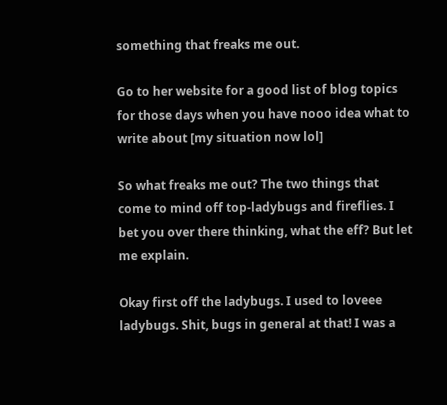something that freaks me out.

Go to her website for a good list of blog topics for those days when you have nooo idea what to write about [my situation now lol]

So what freaks me out? The two things that come to mind off top-ladybugs and fireflies. I bet you over there thinking, what the eff? But let me explain.

Okay first off the ladybugs. I used to loveee ladybugs. Shit, bugs in general at that! I was a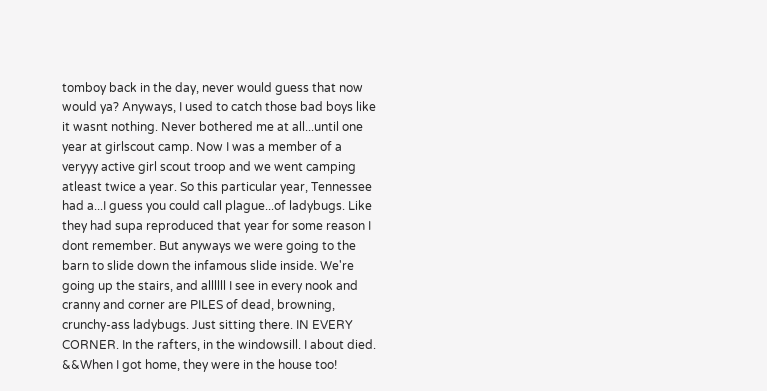tomboy back in the day, never would guess that now would ya? Anyways, I used to catch those bad boys like it wasnt nothing. Never bothered me at all...until one year at girlscout camp. Now I was a member of a veryyy active girl scout troop and we went camping atleast twice a year. So this particular year, Tennessee had a...I guess you could call plague...of ladybugs. Like they had supa reproduced that year for some reason I dont remember. But anyways we were going to the barn to slide down the infamous slide inside. We're going up the stairs, and allllll I see in every nook and cranny and corner are PILES of dead, browning, crunchy-ass ladybugs. Just sitting there. IN EVERY CORNER. In the rafters, in the windowsill. I about died. &&When I got home, they were in the house too!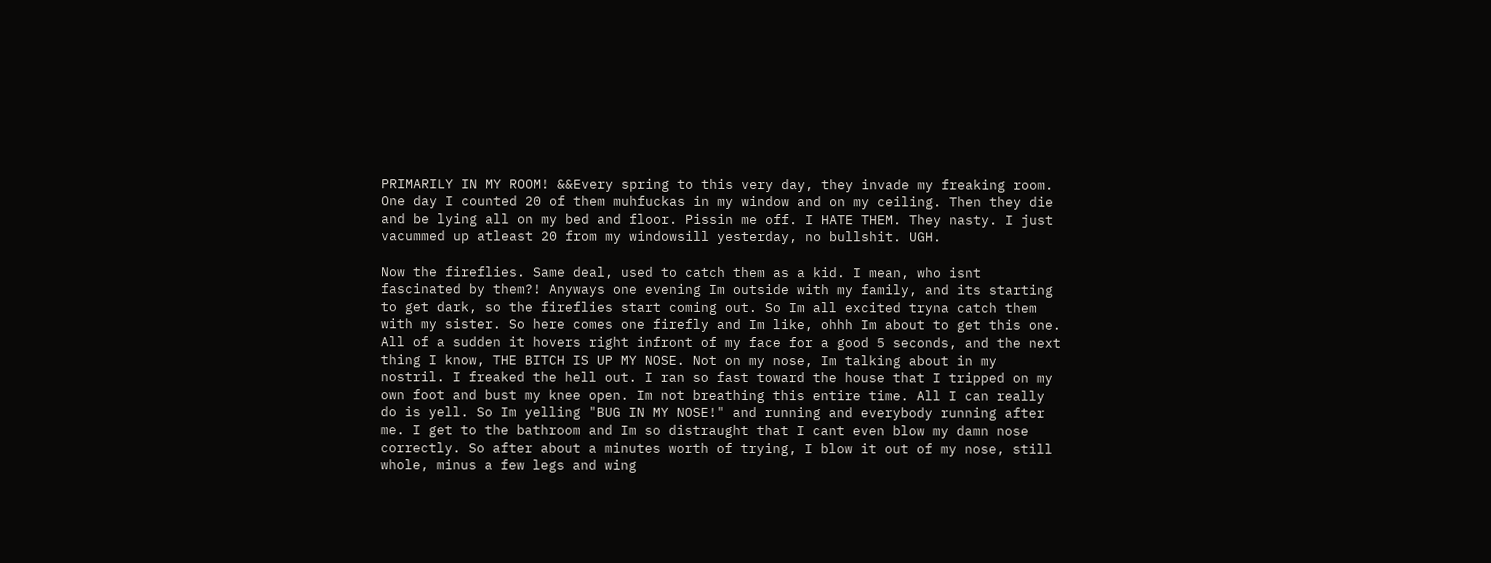PRIMARILY IN MY ROOM! &&Every spring to this very day, they invade my freaking room. One day I counted 20 of them muhfuckas in my window and on my ceiling. Then they die and be lying all on my bed and floor. Pissin me off. I HATE THEM. They nasty. I just vacummed up atleast 20 from my windowsill yesterday, no bullshit. UGH.

Now the fireflies. Same deal, used to catch them as a kid. I mean, who isnt fascinated by them?! Anyways one evening Im outside with my family, and its starting to get dark, so the fireflies start coming out. So Im all excited tryna catch them with my sister. So here comes one firefly and Im like, ohhh Im about to get this one. All of a sudden it hovers right infront of my face for a good 5 seconds, and the next thing I know, THE BITCH IS UP MY NOSE. Not on my nose, Im talking about in my nostril. I freaked the hell out. I ran so fast toward the house that I tripped on my own foot and bust my knee open. Im not breathing this entire time. All I can really do is yell. So Im yelling "BUG IN MY NOSE!" and running and everybody running after me. I get to the bathroom and Im so distraught that I cant even blow my damn nose correctly. So after about a minutes worth of trying, I blow it out of my nose, still whole, minus a few legs and wing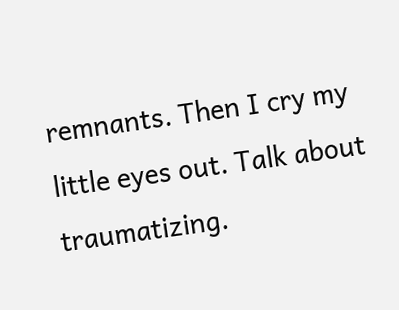remnants. Then I cry my little eyes out. Talk about traumatizing.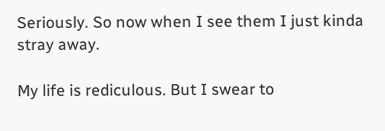Seriously. So now when I see them I just kinda stray away.

My life is rediculous. But I swear to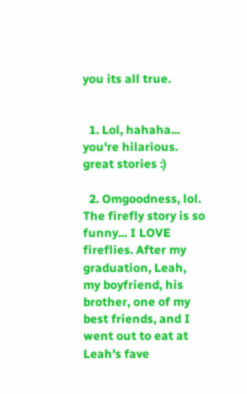you its all true.


  1. Lol, hahaha... you're hilarious. great stories :)

  2. Omgoodness, lol. The firefly story is so funny... I LOVE fireflies. After my graduation, Leah, my boyfriend, his brother, one of my best friends, and I went out to eat at Leah's fave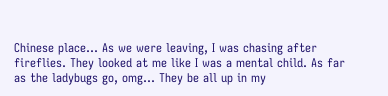Chinese place... As we were leaving, I was chasing after fireflies. They looked at me like I was a mental child. As far as the ladybugs go, omg... They be all up in my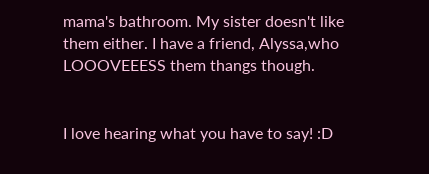mama's bathroom. My sister doesn't like them either. I have a friend, Alyssa,who LOOOVEEESS them thangs though.


I love hearing what you have to say! :D